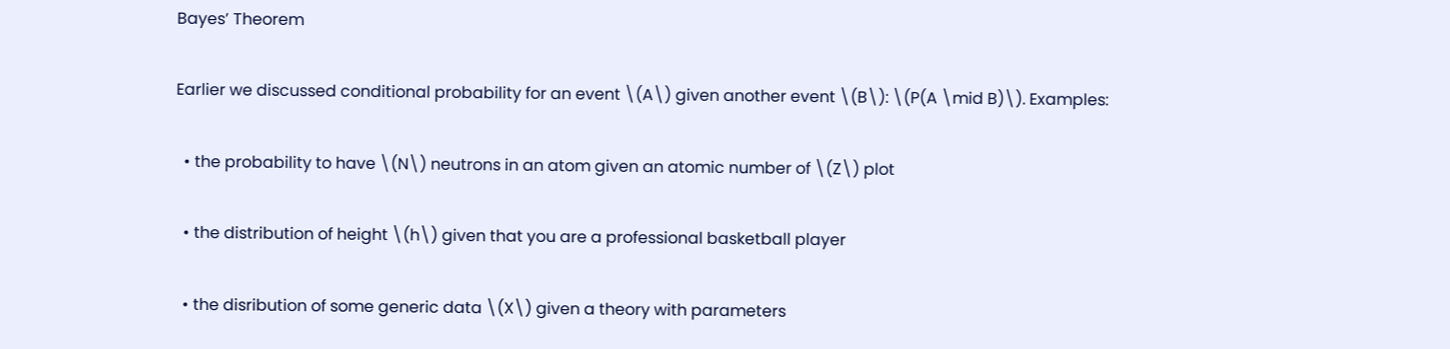Bayes’ Theorem

Earlier we discussed conditional probability for an event \(A\) given another event \(B\): \(P(A \mid B)\). Examples:

  • the probability to have \(N\) neutrons in an atom given an atomic number of \(Z\) plot

  • the distribution of height \(h\) given that you are a professional basketball player

  • the disribution of some generic data \(X\) given a theory with parameters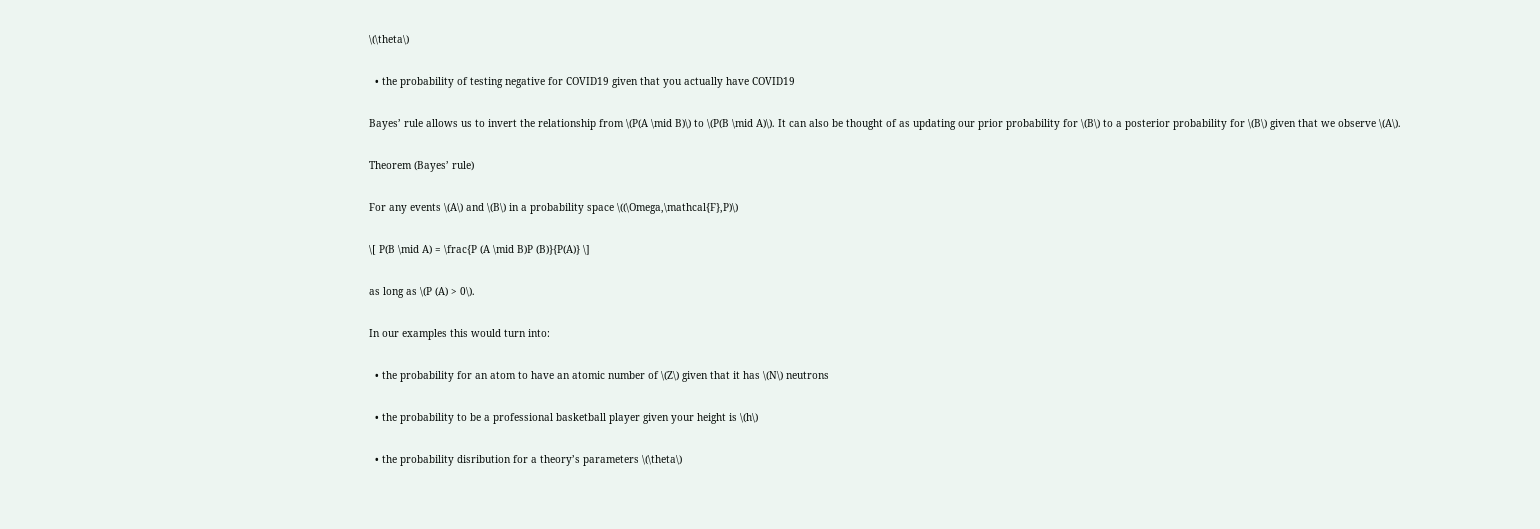\(\theta\)

  • the probability of testing negative for COVID19 given that you actually have COVID19

Bayes’ rule allows us to invert the relationship from \(P(A \mid B)\) to \(P(B \mid A)\). It can also be thought of as updating our prior probability for \(B\) to a posterior probability for \(B\) given that we observe \(A\).

Theorem (Bayes’ rule)

For any events \(A\) and \(B\) in a probability space \((\Omega,\mathcal{F},P)\)

\[ P(B \mid A) = \frac{P (A \mid B)P (B)}{P(A)} \]

as long as \(P (A) > 0\).

In our examples this would turn into:

  • the probability for an atom to have an atomic number of \(Z\) given that it has \(N\) neutrons

  • the probability to be a professional basketball player given your height is \(h\)

  • the probability disribution for a theory’s parameters \(\theta\)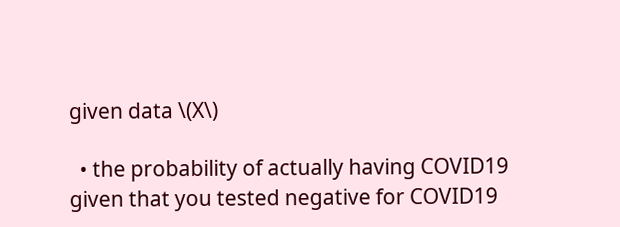given data \(X\)

  • the probability of actually having COVID19 given that you tested negative for COVID19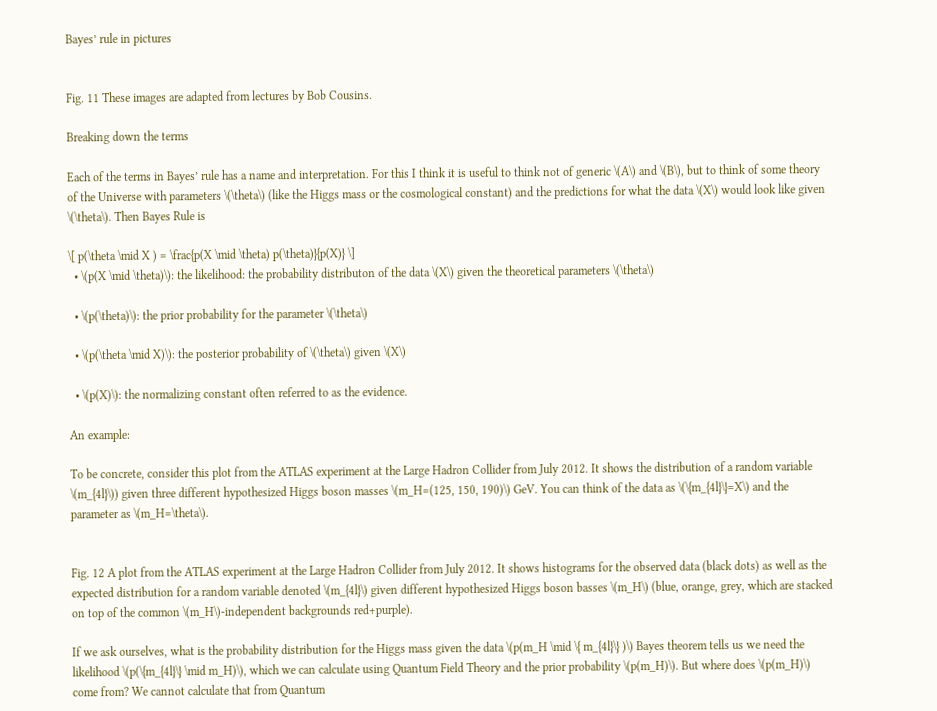Bayes’ rule in pictures


Fig. 11 These images are adapted from lectures by Bob Cousins.

Breaking down the terms

Each of the terms in Bayes’ rule has a name and interpretation. For this I think it is useful to think not of generic \(A\) and \(B\), but to think of some theory of the Universe with parameters \(\theta\) (like the Higgs mass or the cosmological constant) and the predictions for what the data \(X\) would look like given \(\theta\). Then Bayes Rule is

\[ p(\theta \mid X ) = \frac{p(X \mid \theta) p(\theta)}{p(X)} \]
  • \(p(X \mid \theta)\): the likelihood: the probability distributon of the data \(X\) given the theoretical parameters \(\theta\)

  • \(p(\theta)\): the prior probability for the parameter \(\theta\)

  • \(p(\theta \mid X)\): the posterior probability of \(\theta\) given \(X\)

  • \(p(X)\): the normalizing constant often referred to as the evidence.

An example:

To be concrete, consider this plot from the ATLAS experiment at the Large Hadron Collider from July 2012. It shows the distribution of a random variable \(m_{4l}\)) given three different hypothesized Higgs boson masses \(m_H=(125, 150, 190)\) GeV. You can think of the data as \(\{m_{4l}\}=X\) and the parameter as \(m_H=\theta\).


Fig. 12 A plot from the ATLAS experiment at the Large Hadron Collider from July 2012. It shows histograms for the observed data (black dots) as well as the expected distribution for a random variable denoted \(m_{4l}\) given different hypothesized Higgs boson basses \(m_H\) (blue, orange, grey, which are stacked on top of the common \(m_H\)-independent backgrounds red+purple).

If we ask ourselves, what is the probability distribution for the Higgs mass given the data \(p(m_H \mid \{ m_{4l}\} )\) Bayes theorem tells us we need the likelihood \(p(\{m_{4l}\} \mid m_H)\), which we can calculate using Quantum Field Theory and the prior probability \(p(m_H)\). But where does \(p(m_H)\) come from? We cannot calculate that from Quantum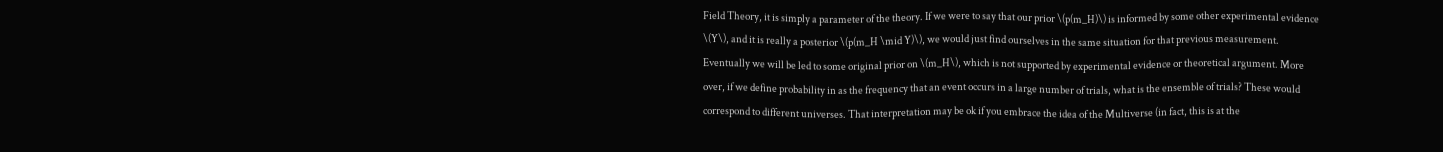Field Theory, it is simply a parameter of the theory. If we were to say that our prior \(p(m_H)\) is informed by some other experimental evidence \(Y\), and it is really a posterior \(p(m_H \mid Y)\), we would just find ourselves in the same situation for that previous measurement. Eventually we will be led to some original prior on \(m_H\), which is not supported by experimental evidence or theoretical argument. More over, if we define probability in as the frequency that an event occurs in a large number of trials, what is the ensemble of trials? These would correspond to different universes. That interpretation may be ok if you embrace the idea of the Multiverse (in fact, this is at the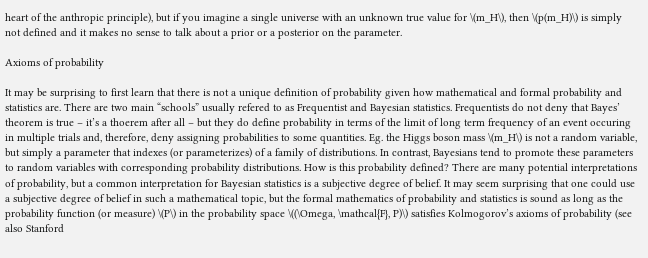heart of the anthropic principle), but if you imagine a single universe with an unknown true value for \(m_H\), then \(p(m_H)\) is simply not defined and it makes no sense to talk about a prior or a posterior on the parameter.

Axioms of probability

It may be surprising to first learn that there is not a unique definition of probability given how mathematical and formal probability and statistics are. There are two main “schools” usually refered to as Frequentist and Bayesian statistics. Frequentists do not deny that Bayes’ theorem is true – it’s a thoerem after all – but they do define probability in terms of the limit of long term frequency of an event occuring in multiple trials and, therefore, deny assigning probabilities to some quantities. Eg. the Higgs boson mass \(m_H\) is not a random variable, but simply a parameter that indexes (or parameterizes) of a family of distributions. In contrast, Bayesians tend to promote these parameters to random variables with corresponding probability distributions. How is this probability defined? There are many potential interpretations of probability, but a common interpretation for Bayesian statistics is a subjective degree of belief. It may seem surprising that one could use a subjective degree of belief in such a mathematical topic, but the formal mathematics of probability and statistics is sound as long as the probability function (or measure) \(P\) in the probability space \((\Omega, \mathcal{F}, P)\) satisfies Kolmogorov’s axioms of probability (see also Stanford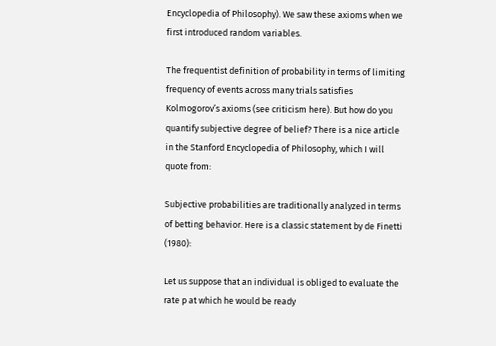Encyclopedia of Philosophy). We saw these axioms when we first introduced random variables.

The frequentist definition of probability in terms of limiting frequency of events across many trials satisfies Kolmogorov’s axioms (see criticism here). But how do you quantify subjective degree of belief? There is a nice article in the Stanford Encyclopedia of Philosophy, which I will quote from:

Subjective probabilities are traditionally analyzed in terms of betting behavior. Here is a classic statement by de Finetti (1980):

Let us suppose that an individual is obliged to evaluate the rate p at which he would be ready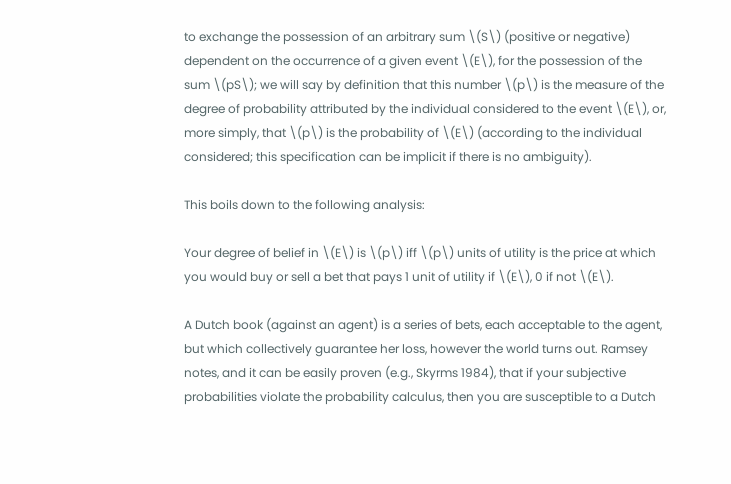to exchange the possession of an arbitrary sum \(S\) (positive or negative) dependent on the occurrence of a given event \(E\), for the possession of the sum \(pS\); we will say by definition that this number \(p\) is the measure of the degree of probability attributed by the individual considered to the event \(E\), or, more simply, that \(p\) is the probability of \(E\) (according to the individual considered; this specification can be implicit if there is no ambiguity).

This boils down to the following analysis:

Your degree of belief in \(E\) is \(p\) iff \(p\) units of utility is the price at which you would buy or sell a bet that pays 1 unit of utility if \(E\), 0 if not \(E\).

A Dutch book (against an agent) is a series of bets, each acceptable to the agent, but which collectively guarantee her loss, however the world turns out. Ramsey notes, and it can be easily proven (e.g., Skyrms 1984), that if your subjective probabilities violate the probability calculus, then you are susceptible to a Dutch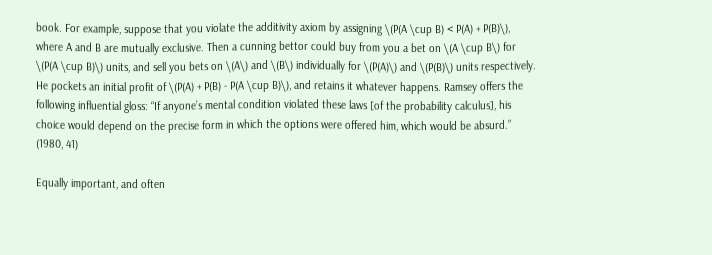book. For example, suppose that you violate the additivity axiom by assigning \(P(A \cup B) < P(A) + P(B)\), where A and B are mutually exclusive. Then a cunning bettor could buy from you a bet on \(A \cup B\) for \(P(A \cup B)\) units, and sell you bets on \(A\) and \(B\) individually for \(P(A)\) and \(P(B)\) units respectively. He pockets an initial profit of \(P(A) + P(B) - P(A \cup B)\), and retains it whatever happens. Ramsey offers the following influential gloss: “If anyone’s mental condition violated these laws [of the probability calculus], his choice would depend on the precise form in which the options were offered him, which would be absurd.” (1980, 41)

Equally important, and often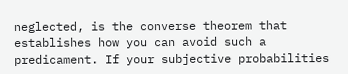neglected, is the converse theorem that establishes how you can avoid such a predicament. If your subjective probabilities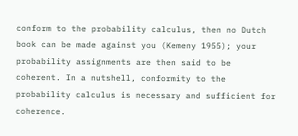conform to the probability calculus, then no Dutch book can be made against you (Kemeny 1955); your probability assignments are then said to be coherent. In a nutshell, conformity to the probability calculus is necessary and sufficient for coherence.